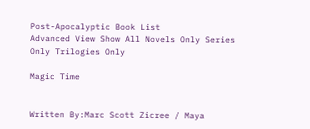Post-Apocalyptic Book List
Advanced View Show All Novels Only Series Only Trilogies Only

Magic Time


Written By:Marc Scott Zicree / Maya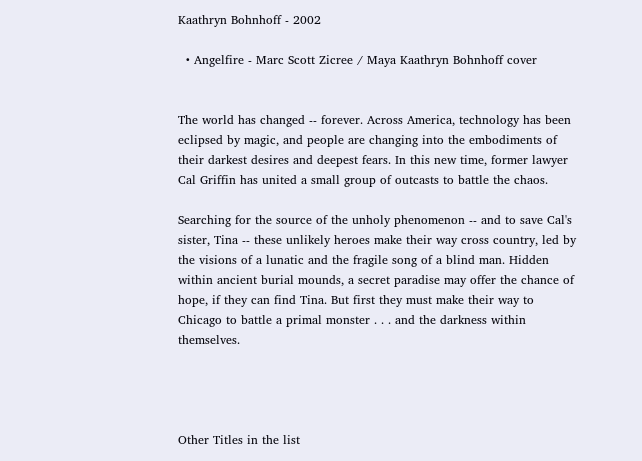Kaathryn Bohnhoff - 2002

  • Angelfire - Marc Scott Zicree / Maya Kaathryn Bohnhoff cover


The world has changed -- forever. Across America, technology has been eclipsed by magic, and people are changing into the embodiments of their darkest desires and deepest fears. In this new time, former lawyer Cal Griffin has united a small group of outcasts to battle the chaos.

Searching for the source of the unholy phenomenon -- and to save Cal's sister, Tina -- these unlikely heroes make their way cross country, led by the visions of a lunatic and the fragile song of a blind man. Hidden within ancient burial mounds, a secret paradise may offer the chance of hope, if they can find Tina. But first they must make their way to Chicago to battle a primal monster . . . and the darkness within themselves.




Other Titles in the list